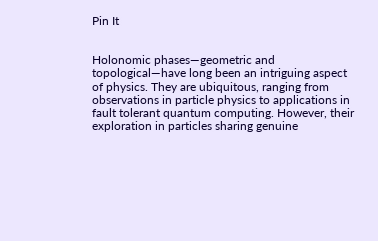Pin It


Holonomic phases—geometric and topological—have long been an intriguing aspect of physics. They are ubiquitous, ranging from observations in particle physics to applications in fault tolerant quantum computing. However, their exploration in particles sharing genuine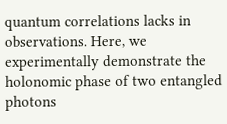quantum correlations lacks in observations. Here, we experimentally demonstrate the holonomic phase of two entangled photons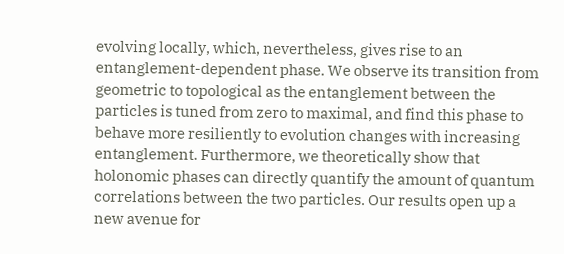evolving locally, which, nevertheless, gives rise to an entanglement-dependent phase. We observe its transition from geometric to topological as the entanglement between the particles is tuned from zero to maximal, and find this phase to behave more resiliently to evolution changes with increasing entanglement. Furthermore, we theoretically show that holonomic phases can directly quantify the amount of quantum correlations between the two particles. Our results open up a new avenue for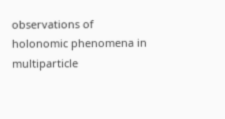observations of holonomic phenomena in multiparticle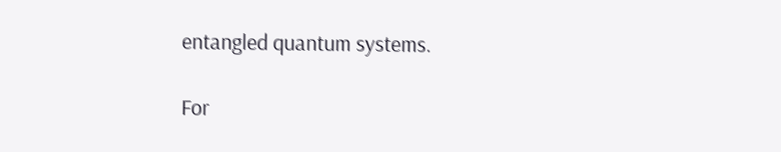entangled quantum systems.

For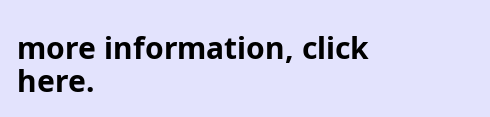more information, click here.